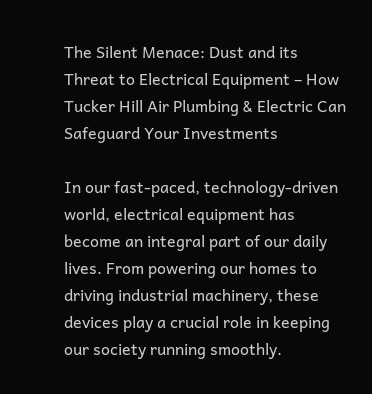The Silent Menace: Dust and its Threat to Electrical Equipment – How Tucker Hill Air Plumbing & Electric Can Safeguard Your Investments

In our fast-paced, technology-driven world, electrical equipment has become an integral part of our daily lives. From powering our homes to driving industrial machinery, these devices play a crucial role in keeping our society running smoothly.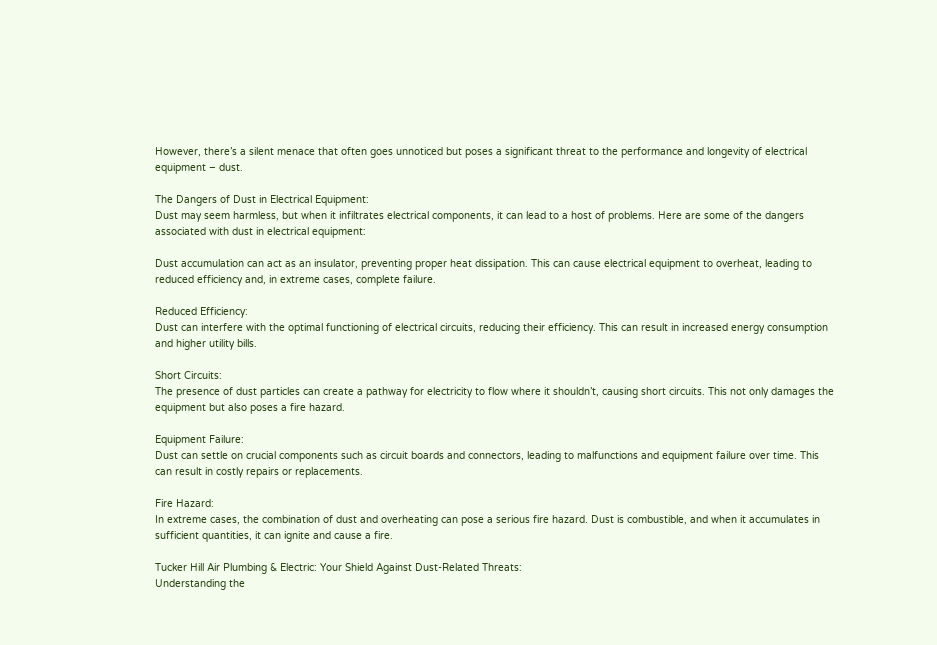However, there’s a silent menace that often goes unnoticed but poses a significant threat to the performance and longevity of electrical equipment – dust.

The Dangers of Dust in Electrical Equipment:
Dust may seem harmless, but when it infiltrates electrical components, it can lead to a host of problems. Here are some of the dangers associated with dust in electrical equipment:

Dust accumulation can act as an insulator, preventing proper heat dissipation. This can cause electrical equipment to overheat, leading to reduced efficiency and, in extreme cases, complete failure.

Reduced Efficiency:
Dust can interfere with the optimal functioning of electrical circuits, reducing their efficiency. This can result in increased energy consumption and higher utility bills.

Short Circuits:
The presence of dust particles can create a pathway for electricity to flow where it shouldn’t, causing short circuits. This not only damages the equipment but also poses a fire hazard.

Equipment Failure:
Dust can settle on crucial components such as circuit boards and connectors, leading to malfunctions and equipment failure over time. This can result in costly repairs or replacements.

Fire Hazard:
In extreme cases, the combination of dust and overheating can pose a serious fire hazard. Dust is combustible, and when it accumulates in sufficient quantities, it can ignite and cause a fire.

Tucker Hill Air Plumbing & Electric: Your Shield Against Dust-Related Threats:
Understanding the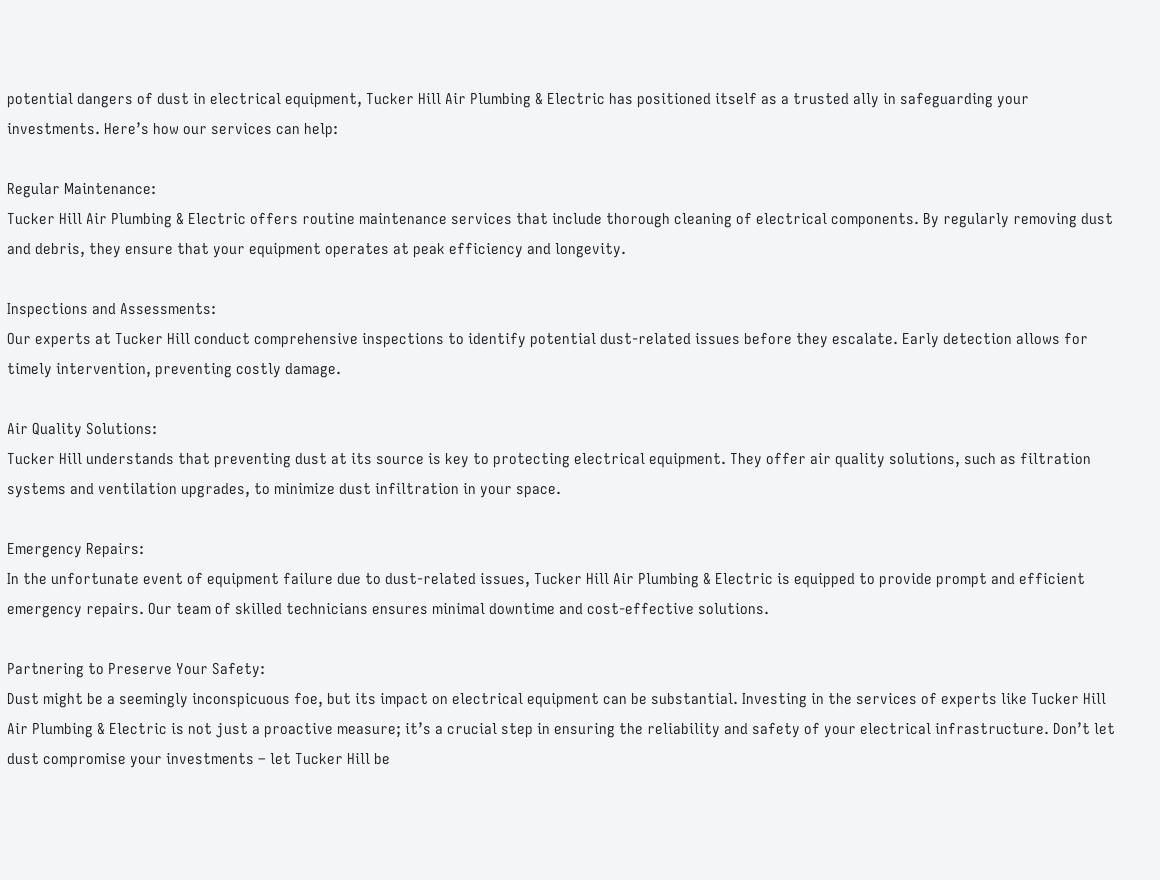potential dangers of dust in electrical equipment, Tucker Hill Air Plumbing & Electric has positioned itself as a trusted ally in safeguarding your investments. Here’s how our services can help:

Regular Maintenance:
Tucker Hill Air Plumbing & Electric offers routine maintenance services that include thorough cleaning of electrical components. By regularly removing dust and debris, they ensure that your equipment operates at peak efficiency and longevity.

Inspections and Assessments:
Our experts at Tucker Hill conduct comprehensive inspections to identify potential dust-related issues before they escalate. Early detection allows for timely intervention, preventing costly damage.

Air Quality Solutions:
Tucker Hill understands that preventing dust at its source is key to protecting electrical equipment. They offer air quality solutions, such as filtration systems and ventilation upgrades, to minimize dust infiltration in your space.

Emergency Repairs:
In the unfortunate event of equipment failure due to dust-related issues, Tucker Hill Air Plumbing & Electric is equipped to provide prompt and efficient emergency repairs. Our team of skilled technicians ensures minimal downtime and cost-effective solutions.

Partnering to Preserve Your Safety:
Dust might be a seemingly inconspicuous foe, but its impact on electrical equipment can be substantial. Investing in the services of experts like Tucker Hill Air Plumbing & Electric is not just a proactive measure; it’s a crucial step in ensuring the reliability and safety of your electrical infrastructure. Don’t let dust compromise your investments – let Tucker Hill be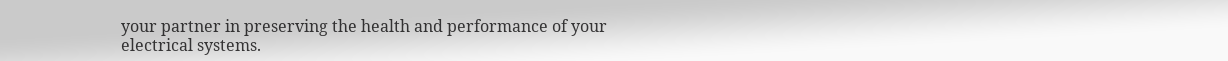your partner in preserving the health and performance of your electrical systems.